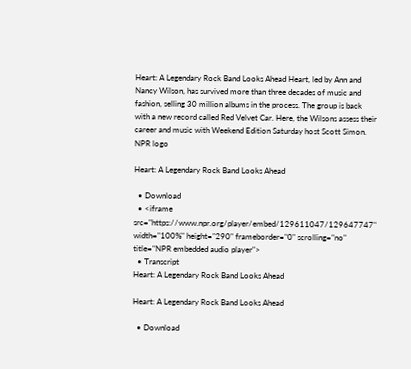Heart: A Legendary Rock Band Looks Ahead Heart, led by Ann and Nancy Wilson, has survived more than three decades of music and fashion, selling 30 million albums in the process. The group is back with a new record called Red Velvet Car. Here, the Wilsons assess their career and music with Weekend Edition Saturday host Scott Simon.
NPR logo

Heart: A Legendary Rock Band Looks Ahead

  • Download
  • <iframe src="https://www.npr.org/player/embed/129611047/129647747" width="100%" height="290" frameborder="0" scrolling="no" title="NPR embedded audio player">
  • Transcript
Heart: A Legendary Rock Band Looks Ahead

Heart: A Legendary Rock Band Looks Ahead

  • Download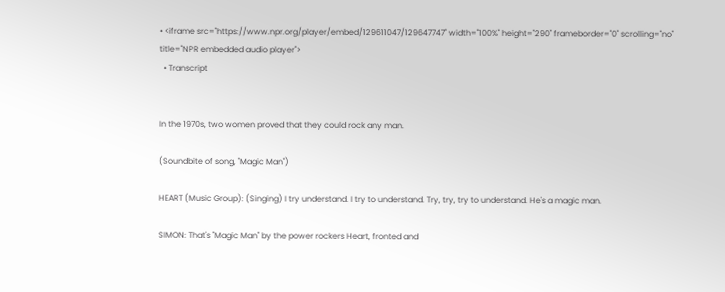• <iframe src="https://www.npr.org/player/embed/129611047/129647747" width="100%" height="290" frameborder="0" scrolling="no" title="NPR embedded audio player">
  • Transcript


In the 1970s, two women proved that they could rock any man.

(Soundbite of song, "Magic Man")

HEART (Music Group): (Singing) I try understand. I try to understand. Try, try, try to understand. He's a magic man.

SIMON: That's "Magic Man" by the power rockers Heart, fronted and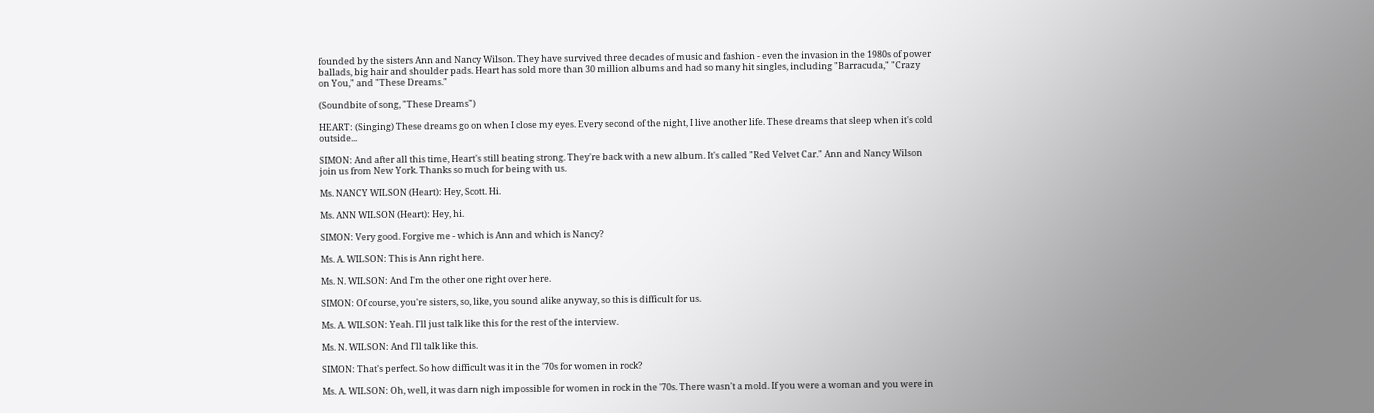founded by the sisters Ann and Nancy Wilson. They have survived three decades of music and fashion - even the invasion in the 1980s of power ballads, big hair and shoulder pads. Heart has sold more than 30 million albums and had so many hit singles, including "Barracuda," "Crazy on You," and "These Dreams."

(Soundbite of song, "These Dreams")

HEART: (Singing) These dreams go on when I close my eyes. Every second of the night, I live another life. These dreams that sleep when it's cold outside...

SIMON: And after all this time, Heart's still beating strong. They're back with a new album. It's called "Red Velvet Car." Ann and Nancy Wilson join us from New York. Thanks so much for being with us.

Ms. NANCY WILSON (Heart): Hey, Scott. Hi.

Ms. ANN WILSON (Heart): Hey, hi.

SIMON: Very good. Forgive me - which is Ann and which is Nancy?

Ms. A. WILSON: This is Ann right here.

Ms. N. WILSON: And I'm the other one right over here.

SIMON: Of course, you're sisters, so, like, you sound alike anyway, so this is difficult for us.

Ms. A. WILSON: Yeah. I'll just talk like this for the rest of the interview.

Ms. N. WILSON: And I'll talk like this.

SIMON: That's perfect. So how difficult was it in the '70s for women in rock?

Ms. A. WILSON: Oh, well, it was darn nigh impossible for women in rock in the '70s. There wasn't a mold. If you were a woman and you were in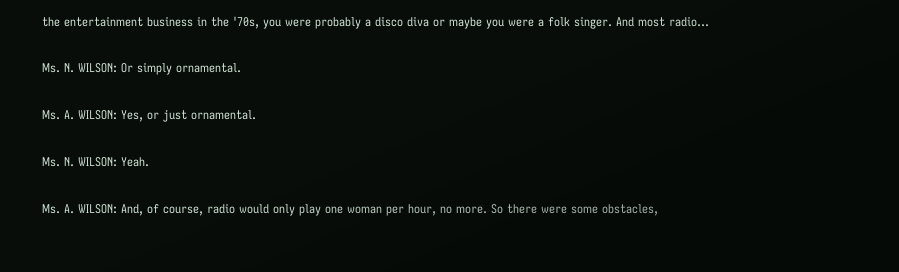the entertainment business in the '70s, you were probably a disco diva or maybe you were a folk singer. And most radio...

Ms. N. WILSON: Or simply ornamental.

Ms. A. WILSON: Yes, or just ornamental.

Ms. N. WILSON: Yeah.

Ms. A. WILSON: And, of course, radio would only play one woman per hour, no more. So there were some obstacles,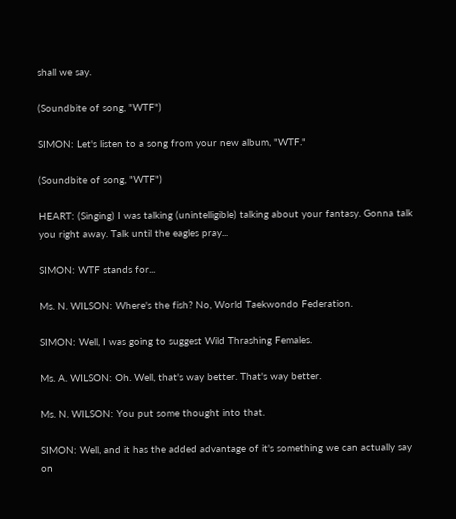shall we say.

(Soundbite of song, "WTF")

SIMON: Let's listen to a song from your new album, "WTF."

(Soundbite of song, "WTF")

HEART: (Singing) I was talking (unintelligible) talking about your fantasy. Gonna talk you right away. Talk until the eagles pray...

SIMON: WTF stands for...

Ms. N. WILSON: Where's the fish? No, World Taekwondo Federation.

SIMON: Well, I was going to suggest Wild Thrashing Females.

Ms. A. WILSON: Oh. Well, that's way better. That's way better.

Ms. N. WILSON: You put some thought into that.

SIMON: Well, and it has the added advantage of it's something we can actually say on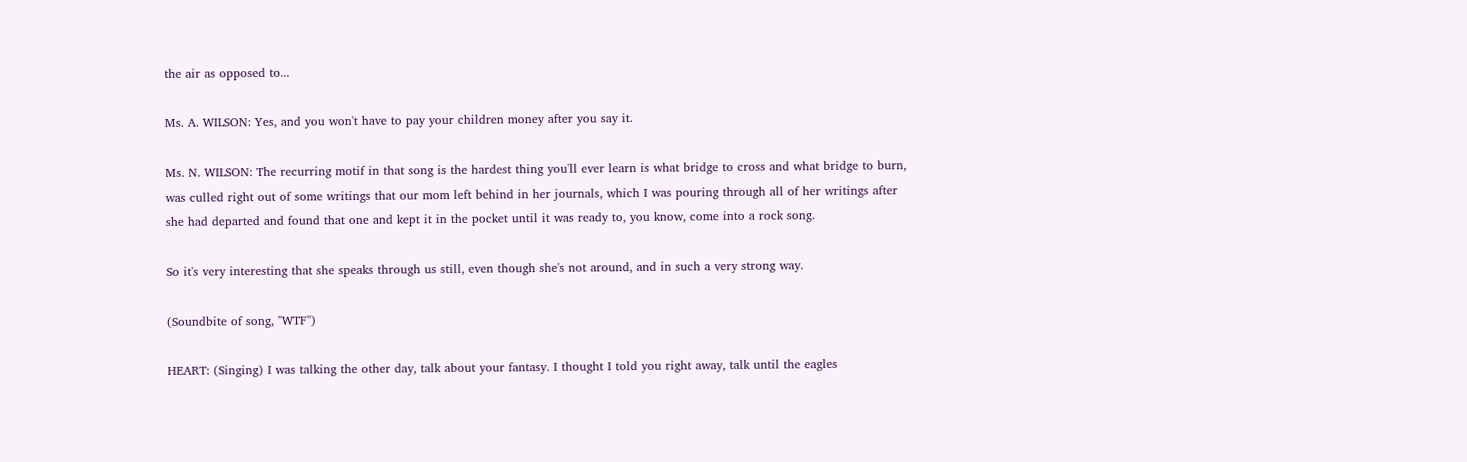the air as opposed to...

Ms. A. WILSON: Yes, and you won't have to pay your children money after you say it.

Ms. N. WILSON: The recurring motif in that song is the hardest thing you'll ever learn is what bridge to cross and what bridge to burn, was culled right out of some writings that our mom left behind in her journals, which I was pouring through all of her writings after she had departed and found that one and kept it in the pocket until it was ready to, you know, come into a rock song.

So it's very interesting that she speaks through us still, even though she's not around, and in such a very strong way.

(Soundbite of song, "WTF")

HEART: (Singing) I was talking the other day, talk about your fantasy. I thought I told you right away, talk until the eagles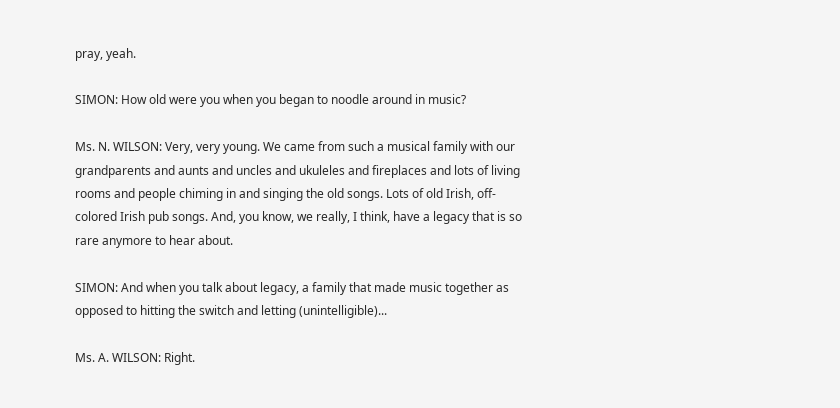pray, yeah.

SIMON: How old were you when you began to noodle around in music?

Ms. N. WILSON: Very, very young. We came from such a musical family with our grandparents and aunts and uncles and ukuleles and fireplaces and lots of living rooms and people chiming in and singing the old songs. Lots of old Irish, off-colored Irish pub songs. And, you know, we really, I think, have a legacy that is so rare anymore to hear about.

SIMON: And when you talk about legacy, a family that made music together as opposed to hitting the switch and letting (unintelligible)...

Ms. A. WILSON: Right.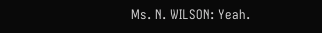Ms. N. WILSON: Yeah.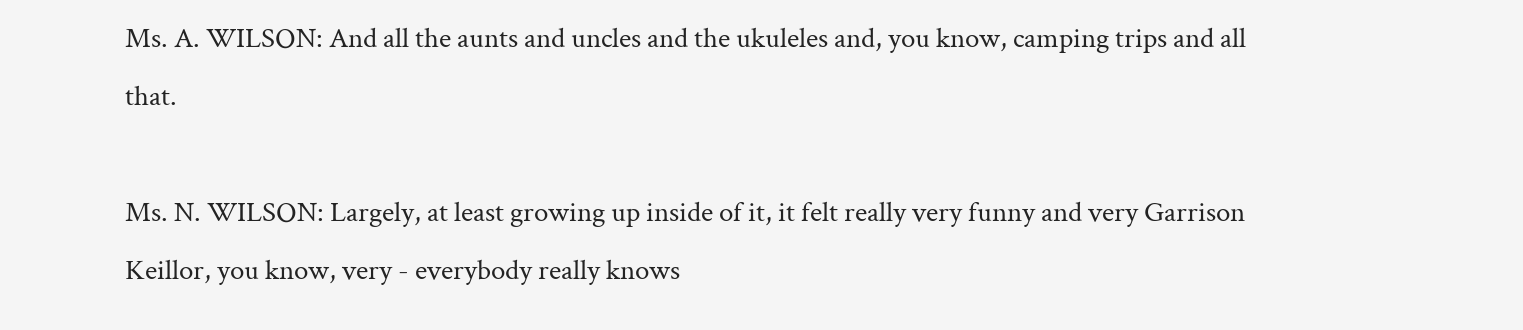Ms. A. WILSON: And all the aunts and uncles and the ukuleles and, you know, camping trips and all that.

Ms. N. WILSON: Largely, at least growing up inside of it, it felt really very funny and very Garrison Keillor, you know, very - everybody really knows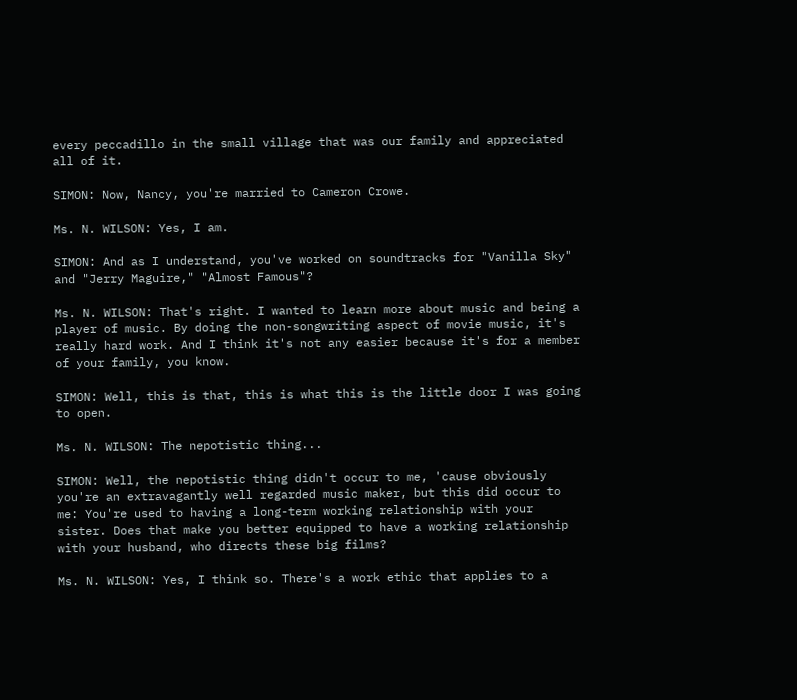every peccadillo in the small village that was our family and appreciated all of it.

SIMON: Now, Nancy, you're married to Cameron Crowe.

Ms. N. WILSON: Yes, I am.

SIMON: And as I understand, you've worked on soundtracks for "Vanilla Sky" and "Jerry Maguire," "Almost Famous"?

Ms. N. WILSON: That's right. I wanted to learn more about music and being a player of music. By doing the non-songwriting aspect of movie music, it's really hard work. And I think it's not any easier because it's for a member of your family, you know.

SIMON: Well, this is that, this is what this is the little door I was going to open.

Ms. N. WILSON: The nepotistic thing...

SIMON: Well, the nepotistic thing didn't occur to me, 'cause obviously you're an extravagantly well regarded music maker, but this did occur to me: You're used to having a long-term working relationship with your sister. Does that make you better equipped to have a working relationship with your husband, who directs these big films?

Ms. N. WILSON: Yes, I think so. There's a work ethic that applies to a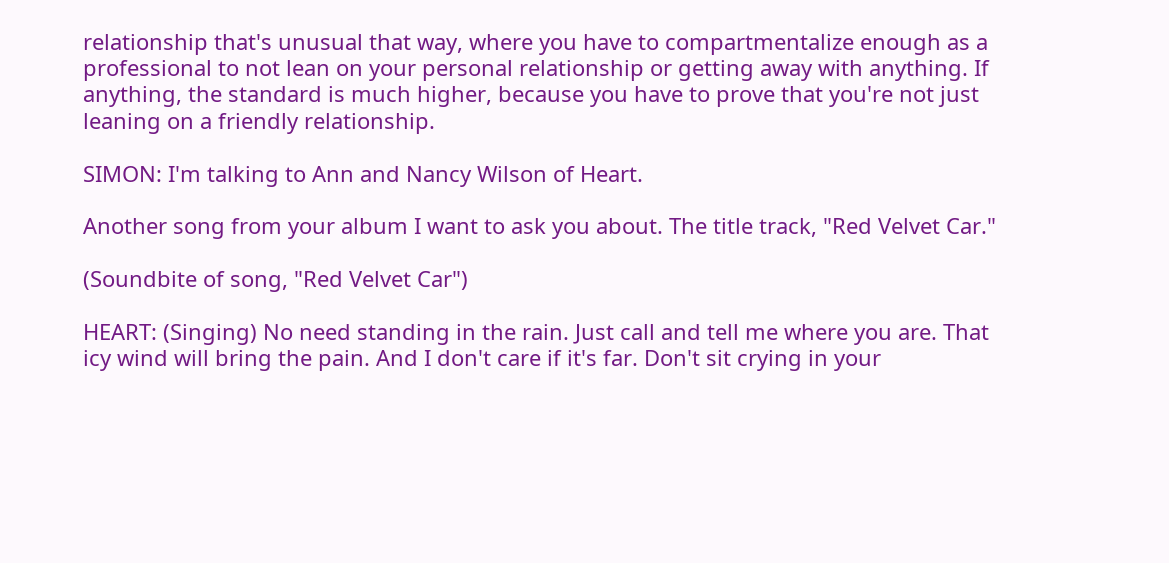relationship that's unusual that way, where you have to compartmentalize enough as a professional to not lean on your personal relationship or getting away with anything. If anything, the standard is much higher, because you have to prove that you're not just leaning on a friendly relationship.

SIMON: I'm talking to Ann and Nancy Wilson of Heart.

Another song from your album I want to ask you about. The title track, "Red Velvet Car."

(Soundbite of song, "Red Velvet Car")

HEART: (Singing) No need standing in the rain. Just call and tell me where you are. That icy wind will bring the pain. And I don't care if it's far. Don't sit crying in your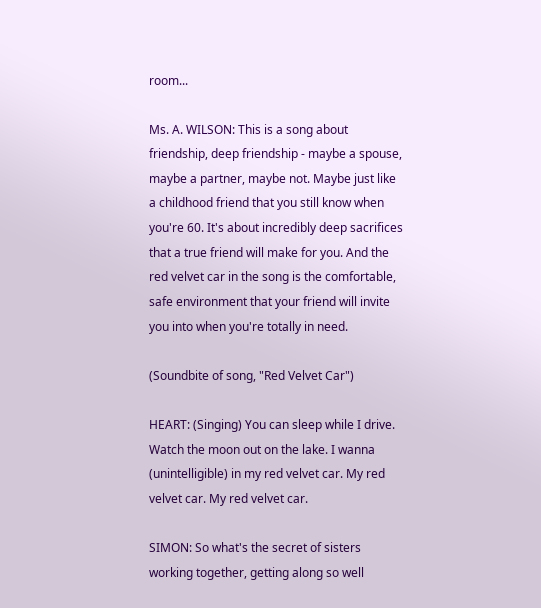room...

Ms. A. WILSON: This is a song about friendship, deep friendship - maybe a spouse, maybe a partner, maybe not. Maybe just like a childhood friend that you still know when you're 60. It's about incredibly deep sacrifices that a true friend will make for you. And the red velvet car in the song is the comfortable, safe environment that your friend will invite you into when you're totally in need.

(Soundbite of song, "Red Velvet Car")

HEART: (Singing) You can sleep while I drive. Watch the moon out on the lake. I wanna (unintelligible) in my red velvet car. My red velvet car. My red velvet car.

SIMON: So what's the secret of sisters working together, getting along so well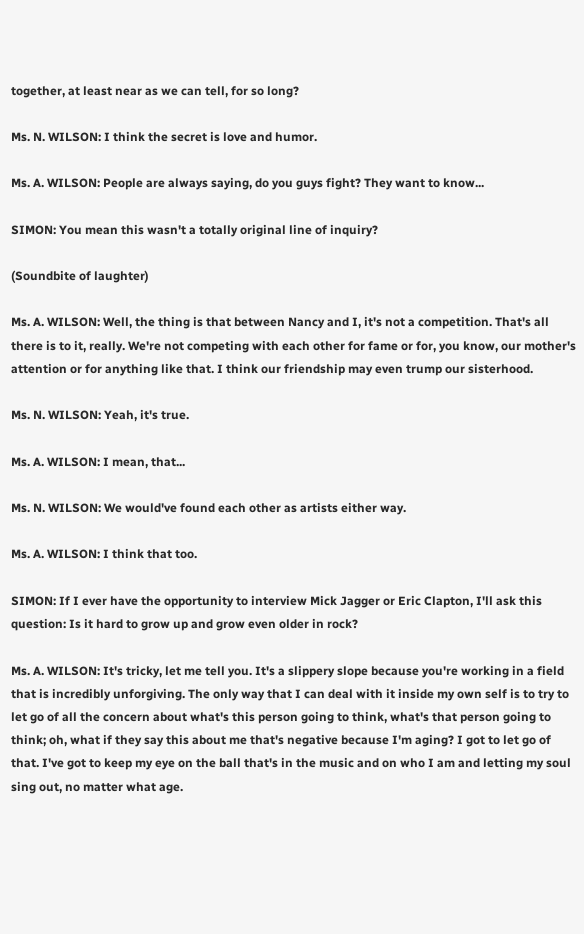together, at least near as we can tell, for so long?

Ms. N. WILSON: I think the secret is love and humor.

Ms. A. WILSON: People are always saying, do you guys fight? They want to know...

SIMON: You mean this wasn't a totally original line of inquiry?

(Soundbite of laughter)

Ms. A. WILSON: Well, the thing is that between Nancy and I, it's not a competition. That's all there is to it, really. We're not competing with each other for fame or for, you know, our mother's attention or for anything like that. I think our friendship may even trump our sisterhood.

Ms. N. WILSON: Yeah, it's true.

Ms. A. WILSON: I mean, that...

Ms. N. WILSON: We would've found each other as artists either way.

Ms. A. WILSON: I think that too.

SIMON: If I ever have the opportunity to interview Mick Jagger or Eric Clapton, I'll ask this question: Is it hard to grow up and grow even older in rock?

Ms. A. WILSON: It's tricky, let me tell you. It's a slippery slope because you're working in a field that is incredibly unforgiving. The only way that I can deal with it inside my own self is to try to let go of all the concern about what's this person going to think, what's that person going to think; oh, what if they say this about me that's negative because I'm aging? I got to let go of that. I've got to keep my eye on the ball that's in the music and on who I am and letting my soul sing out, no matter what age.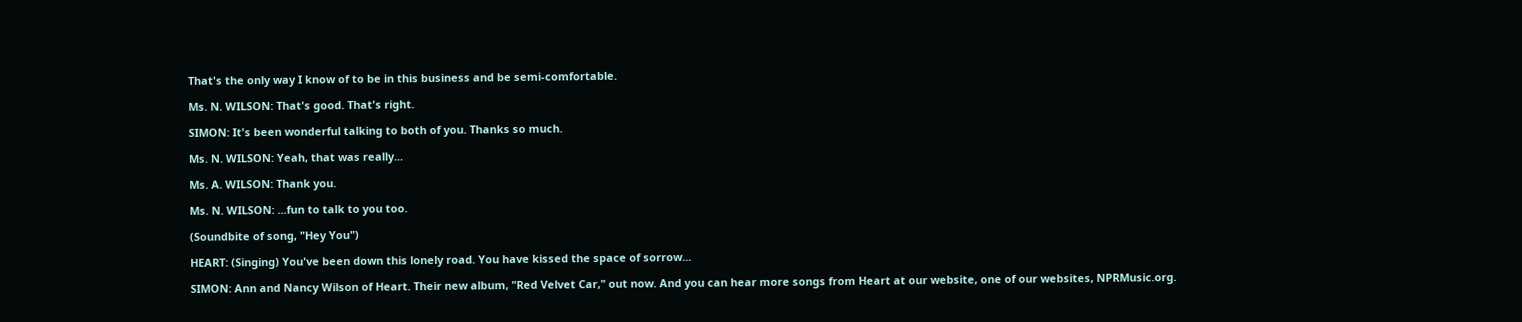That's the only way I know of to be in this business and be semi-comfortable.

Ms. N. WILSON: That's good. That's right.

SIMON: It's been wonderful talking to both of you. Thanks so much.

Ms. N. WILSON: Yeah, that was really...

Ms. A. WILSON: Thank you.

Ms. N. WILSON: ...fun to talk to you too.

(Soundbite of song, "Hey You")

HEART: (Singing) You've been down this lonely road. You have kissed the space of sorrow...

SIMON: Ann and Nancy Wilson of Heart. Their new album, "Red Velvet Car," out now. And you can hear more songs from Heart at our website, one of our websites, NPRMusic.org.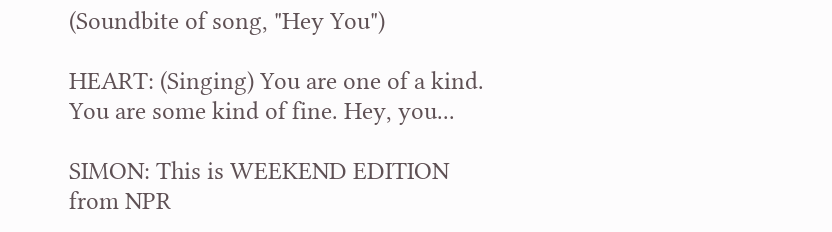(Soundbite of song, "Hey You")

HEART: (Singing) You are one of a kind. You are some kind of fine. Hey, you...

SIMON: This is WEEKEND EDITION from NPR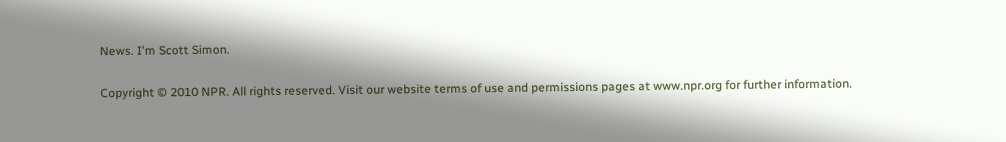News. I'm Scott Simon.

Copyright © 2010 NPR. All rights reserved. Visit our website terms of use and permissions pages at www.npr.org for further information.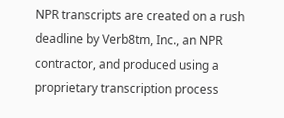NPR transcripts are created on a rush deadline by Verb8tm, Inc., an NPR contractor, and produced using a proprietary transcription process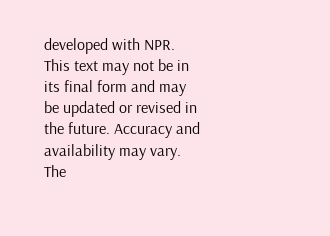developed with NPR. This text may not be in its final form and may be updated or revised in the future. Accuracy and availability may vary. The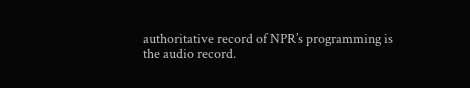authoritative record of NPR’s programming is the audio record.